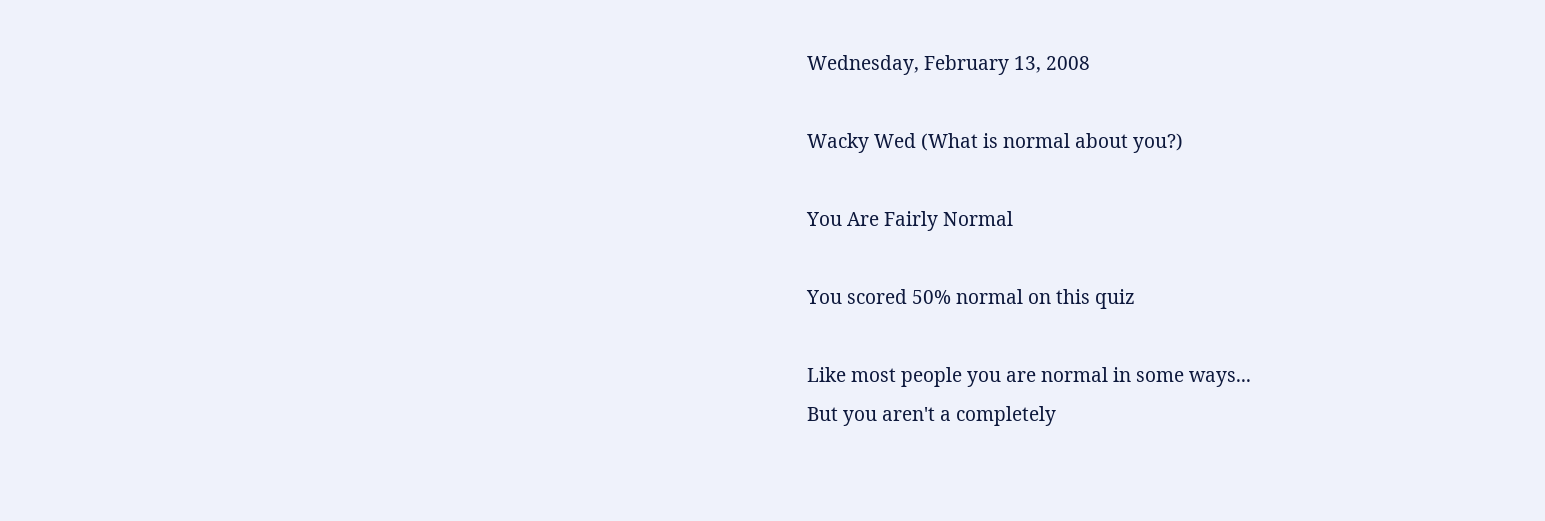Wednesday, February 13, 2008

Wacky Wed (What is normal about you?)

You Are Fairly Normal

You scored 50% normal on this quiz

Like most people you are normal in some ways...
But you aren't a completely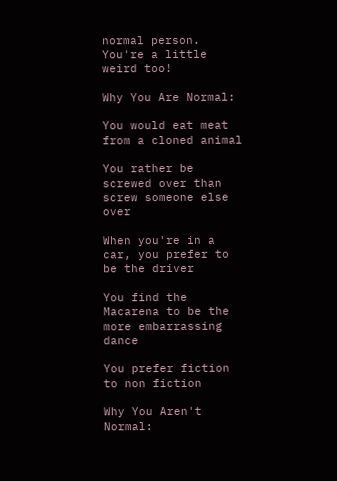normal person. You're a little weird too!

Why You Are Normal:

You would eat meat from a cloned animal

You rather be screwed over than screw someone else over

When you're in a car, you prefer to be the driver

You find the Macarena to be the more embarrassing dance

You prefer fiction to non fiction

Why You Aren't Normal: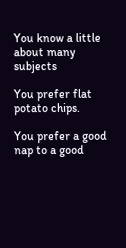You know a little about many subjects

You prefer flat potato chips.

You prefer a good nap to a good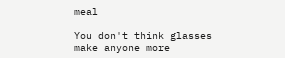meal

You don't think glasses make anyone more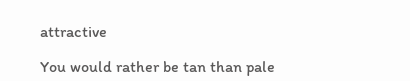attractive

You would rather be tan than pale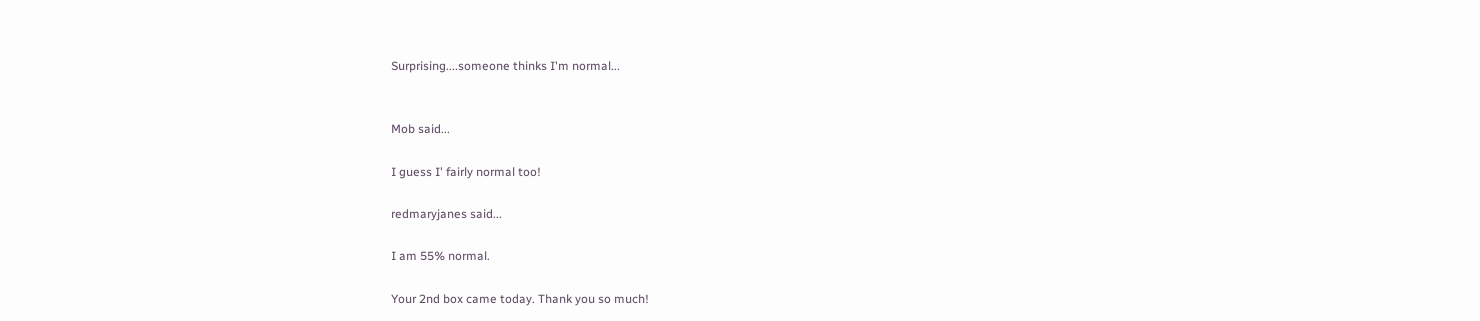Surprising....someone thinks I'm normal...


Mob said...

I guess I' fairly normal too!

redmaryjanes said...

I am 55% normal.

Your 2nd box came today. Thank you so much!